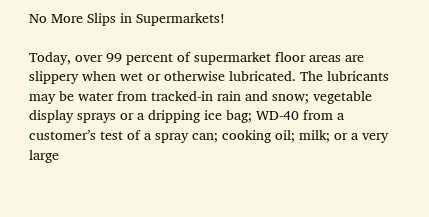No More Slips in Supermarkets!

Today, over 99 percent of supermarket floor areas are slippery when wet or otherwise lubricated. The lubricants may be water from tracked-in rain and snow; vegetable display sprays or a dripping ice bag; WD-40 from a customer’s test of a spray can; cooking oil; milk; or a very large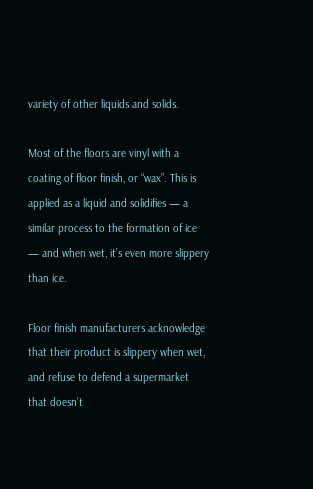variety of other liquids and solids.

Most of the floors are vinyl with a coating of floor finish, or “wax”. This is applied as a liquid and solidifies — a similar process to the formation of ice — and when wet, it’s even more slippery than ice.

Floor finish manufacturers acknowledge that their product is slippery when wet, and refuse to defend a supermarket that doesn’t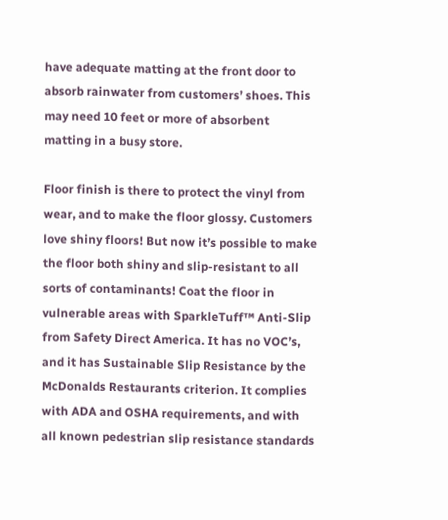have adequate matting at the front door to absorb rainwater from customers’ shoes. This may need 10 feet or more of absorbent matting in a busy store.

Floor finish is there to protect the vinyl from wear, and to make the floor glossy. Customers love shiny floors! But now it’s possible to make the floor both shiny and slip-resistant to all sorts of contaminants! Coat the floor in vulnerable areas with SparkleTuff™ Anti-Slip from Safety Direct America. It has no VOC’s, and it has Sustainable Slip Resistance by the McDonalds Restaurants criterion. It complies with ADA and OSHA requirements, and with all known pedestrian slip resistance standards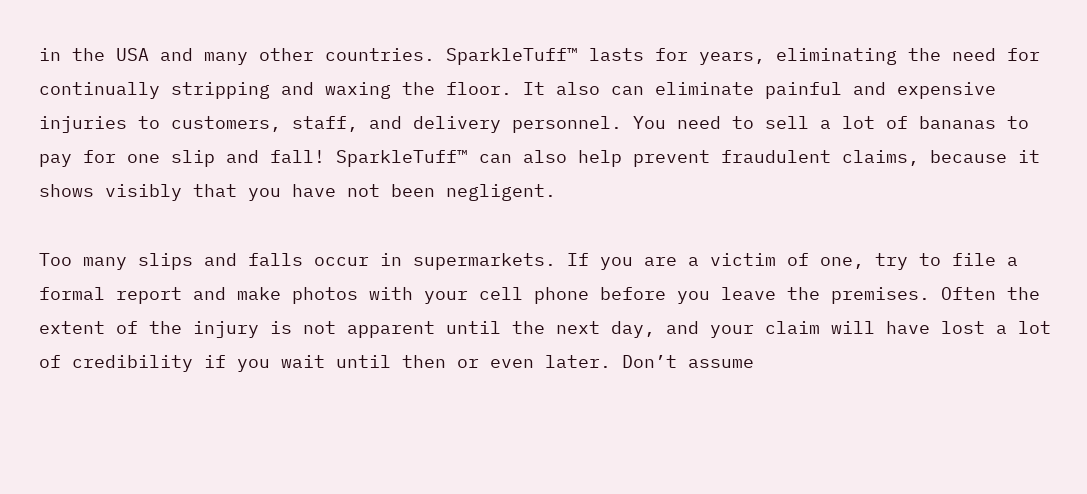in the USA and many other countries. SparkleTuff™ lasts for years, eliminating the need for continually stripping and waxing the floor. It also can eliminate painful and expensive injuries to customers, staff, and delivery personnel. You need to sell a lot of bananas to pay for one slip and fall! SparkleTuff™ can also help prevent fraudulent claims, because it shows visibly that you have not been negligent.

Too many slips and falls occur in supermarkets. If you are a victim of one, try to file a formal report and make photos with your cell phone before you leave the premises. Often the extent of the injury is not apparent until the next day, and your claim will have lost a lot of credibility if you wait until then or even later. Don’t assume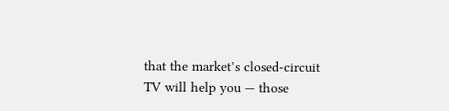that the market’s closed-circuit TV will help you — those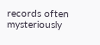records often mysteriously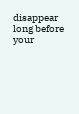disappear long before your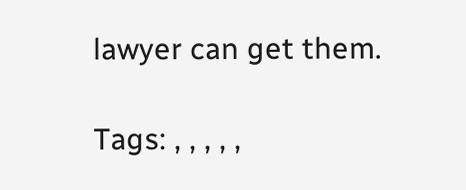lawyer can get them.

Tags: , , , , ,